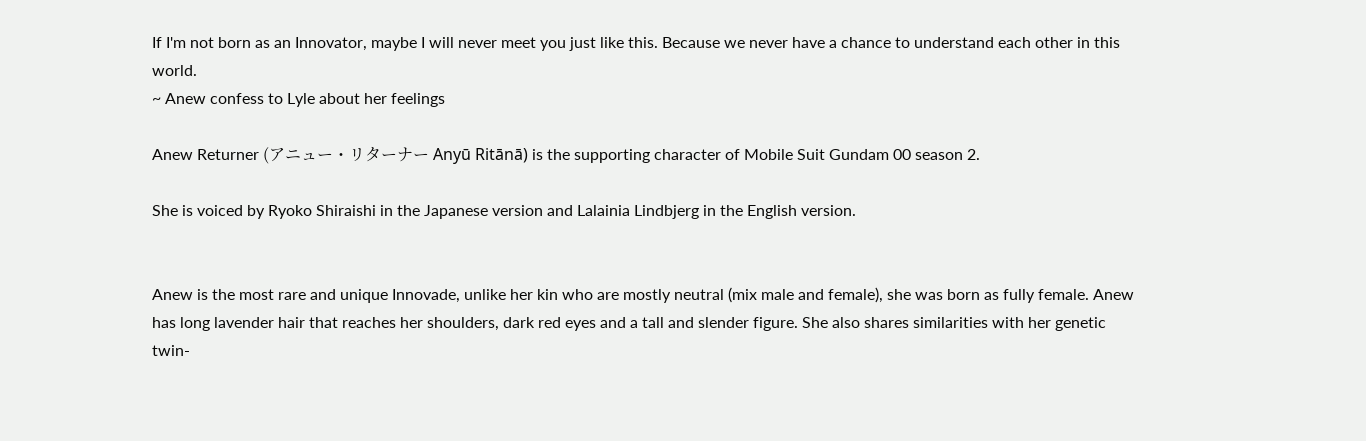If I'm not born as an Innovator, maybe I will never meet you just like this. Because we never have a chance to understand each other in this world.
~ Anew confess to Lyle about her feelings

Anew Returner (アニュー・リターナー Anyū Ritānā) is the supporting character of Mobile Suit Gundam 00 season 2.

She is voiced by Ryoko Shiraishi in the Japanese version and Lalainia Lindbjerg in the English version.


Anew is the most rare and unique Innovade, unlike her kin who are mostly neutral (mix male and female), she was born as fully female. Anew has long lavender hair that reaches her shoulders, dark red eyes and a tall and slender figure. She also shares similarities with her genetic twin-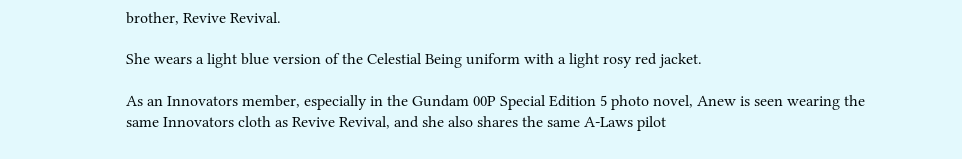brother, Revive Revival.

She wears a light blue version of the Celestial Being uniform with a light rosy red jacket.

As an Innovators member, especially in the Gundam 00P Special Edition 5 photo novel, Anew is seen wearing the same Innovators cloth as Revive Revival, and she also shares the same A-Laws pilot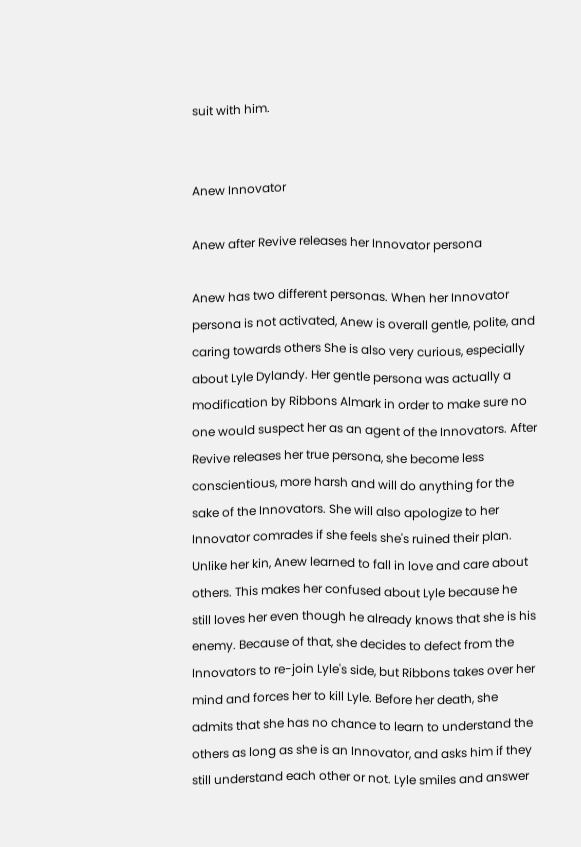suit with him.


Anew Innovator

Anew after Revive releases her Innovator persona

Anew has two different personas. When her Innovator persona is not activated, Anew is overall gentle, polite, and caring towards others She is also very curious, especially about Lyle Dylandy. Her gentle persona was actually a modification by Ribbons Almark in order to make sure no one would suspect her as an agent of the Innovators. After Revive releases her true persona, she become less conscientious, more harsh and will do anything for the sake of the Innovators. She will also apologize to her Innovator comrades if she feels she's ruined their plan. Unlike her kin, Anew learned to fall in love and care about others. This makes her confused about Lyle because he still loves her even though he already knows that she is his enemy. Because of that, she decides to defect from the Innovators to re-join Lyle's side, but Ribbons takes over her mind and forces her to kill Lyle. Before her death, she admits that she has no chance to learn to understand the others as long as she is an Innovator, and asks him if they still understand each other or not. Lyle smiles and answer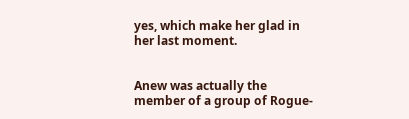yes, which make her glad in her last moment.


Anew was actually the member of a group of Rogue-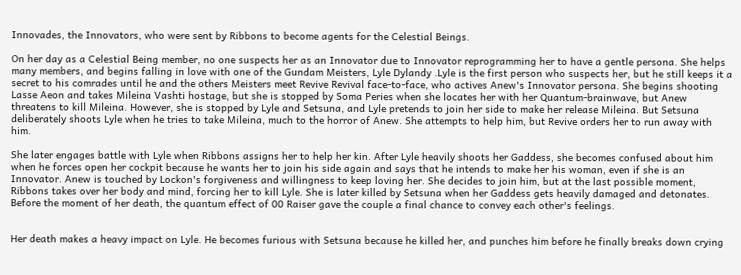Innovades, the Innovators, who were sent by Ribbons to become agents for the Celestial Beings.

On her day as a Celestial Being member, no one suspects her as an Innovator due to Innovator reprogramming her to have a gentle persona. She helps many members, and begins falling in love with one of the Gundam Meisters, Lyle Dylandy .Lyle is the first person who suspects her, but he still keeps it a secret to his comrades until he and the others Meisters meet Revive Revival face-to-face, who actives Anew's Innovator persona. She begins shooting Lasse Aeon and takes Mileina Vashti hostage, but she is stopped by Soma Peries when she locates her with her Quantum-brainwave, but Anew threatens to kill Mileina. However, she is stopped by Lyle and Setsuna, and Lyle pretends to join her side to make her release Mileina. But Setsuna deliberately shoots Lyle when he tries to take Mileina, much to the horror of Anew. She attempts to help him, but Revive orders her to run away with him.

She later engages battle with Lyle when Ribbons assigns her to help her kin. After Lyle heavily shoots her Gaddess, she becomes confused about him when he forces open her cockpit because he wants her to join his side again and says that he intends to make her his woman, even if she is an Innovator. Anew is touched by Lockon's forgiveness and willingness to keep loving her. She decides to join him, but at the last possible moment, Ribbons takes over her body and mind, forcing her to kill Lyle. She is later killed by Setsuna when her Gaddess gets heavily damaged and detonates. Before the moment of her death, the quantum effect of 00 Raiser gave the couple a final chance to convey each other's feelings.


Her death makes a heavy impact on Lyle. He becomes furious with Setsuna because he killed her, and punches him before he finally breaks down crying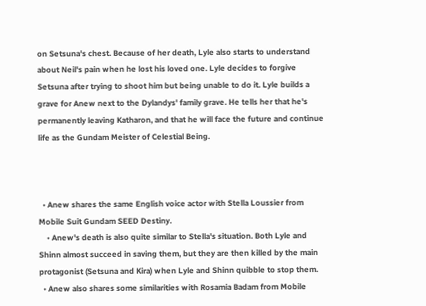on Setsuna's chest. Because of her death, Lyle also starts to understand about Neil's pain when he lost his loved one. Lyle decides to forgive Setsuna after trying to shoot him but being unable to do it. Lyle builds a grave for Anew next to the Dylandys' family grave. He tells her that he's permanently leaving Katharon, and that he will face the future and continue life as the Gundam Meister of Celestial Being.



  • Anew shares the same English voice actor with Stella Loussier from Mobile Suit Gundam SEED Destiny.
    • Anew's death is also quite similar to Stella's situation. Both Lyle and Shinn almost succeed in saving them, but they are then killed by the main protagonist (Setsuna and Kira) when Lyle and Shinn quibble to stop them.
  • Anew also shares some similarities with Rosamia Badam from Mobile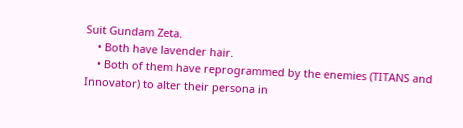Suit Gundam Zeta.
    • Both have lavender hair.
    • Both of them have reprogrammed by the enemies (TITANS and Innovator) to alter their persona in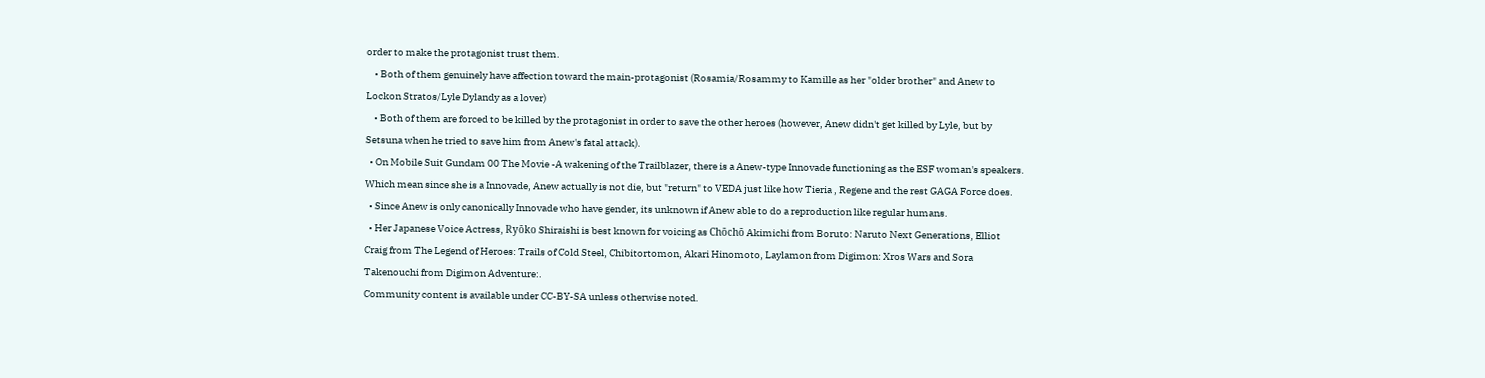order to make the protagonist trust them.
    • Both of them genuinely have affection toward the main-protagonist (Rosamia/Rosammy to Kamille as her "older brother" and Anew to Lockon Stratos/Lyle Dylandy as a lover)
    • Both of them are forced to be killed by the protagonist in order to save the other heroes (however, Anew didn't get killed by Lyle, but by Setsuna when he tried to save him from Anew's fatal attack).
  • On Mobile Suit Gundam 00 The Movie -A wakening of the Trailblazer, there is a Anew-type Innovade functioning as the ESF woman's speakers. Which mean since she is a Innovade, Anew actually is not die, but "return" to VEDA just like how Tieria , Regene and the rest GAGA Force does.
  • Since Anew is only canonically Innovade who have gender, its unknown if Anew able to do a reproduction like regular humans.
  • Her Japanese Voice Actress, Ryōko Shiraishi is best known for voicing as Chōchō Akimichi from Boruto: Naruto Next Generations, Elliot Craig from The Legend of Heroes: Trails of Cold Steel, Chibitortomon, Akari Hinomoto, Laylamon from Digimon: Xros Wars and Sora Takenouchi from Digimon Adventure:.
Community content is available under CC-BY-SA unless otherwise noted.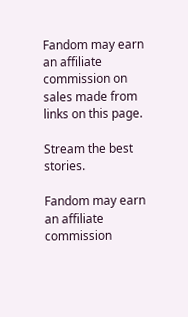Fandom may earn an affiliate commission on sales made from links on this page.

Stream the best stories.

Fandom may earn an affiliate commission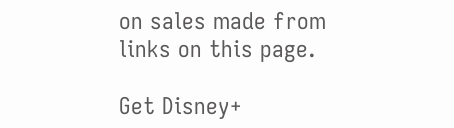on sales made from links on this page.

Get Disney+